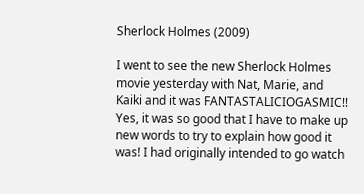Sherlock Holmes (2009)

I went to see the new Sherlock Holmes movie yesterday with Nat, Marie, and Kaiki and it was FANTASTALICIOGASMIC!! Yes, it was so good that I have to make up new words to try to explain how good it was! I had originally intended to go watch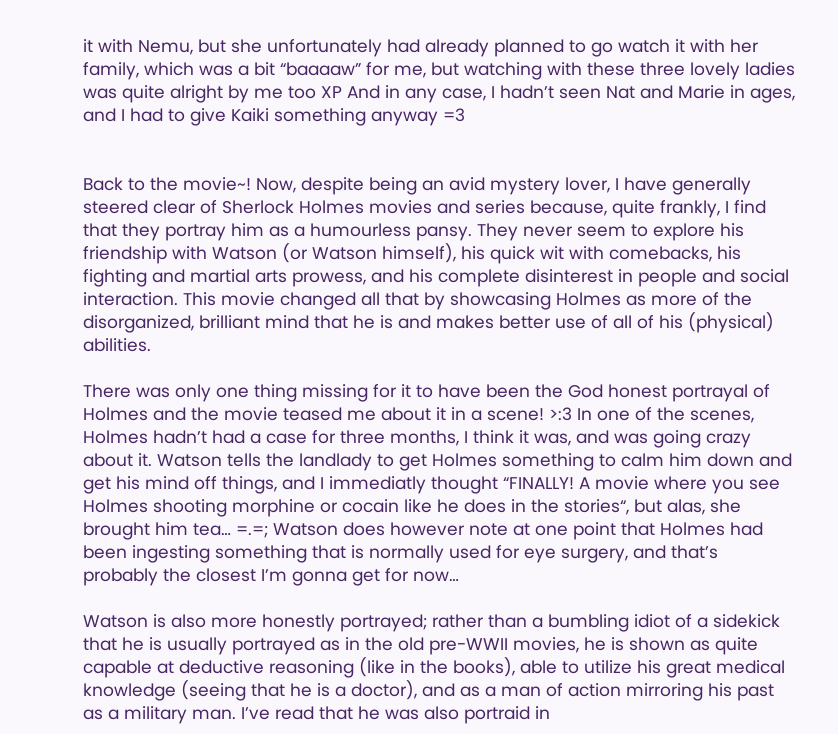it with Nemu, but she unfortunately had already planned to go watch it with her family, which was a bit “baaaaw” for me, but watching with these three lovely ladies was quite alright by me too XP And in any case, I hadn’t seen Nat and Marie in ages, and I had to give Kaiki something anyway =3


Back to the movie~! Now, despite being an avid mystery lover, I have generally steered clear of Sherlock Holmes movies and series because, quite frankly, I find that they portray him as a humourless pansy. They never seem to explore his friendship with Watson (or Watson himself), his quick wit with comebacks, his fighting and martial arts prowess, and his complete disinterest in people and social interaction. This movie changed all that by showcasing Holmes as more of the disorganized, brilliant mind that he is and makes better use of all of his (physical) abilities.

There was only one thing missing for it to have been the God honest portrayal of Holmes and the movie teased me about it in a scene! >:3 In one of the scenes, Holmes hadn’t had a case for three months, I think it was, and was going crazy about it. Watson tells the landlady to get Holmes something to calm him down and get his mind off things, and I immediatly thought “FINALLY! A movie where you see Holmes shooting morphine or cocain like he does in the stories“, but alas, she brought him tea… =.=; Watson does however note at one point that Holmes had been ingesting something that is normally used for eye surgery, and that’s probably the closest I’m gonna get for now…

Watson is also more honestly portrayed; rather than a bumbling idiot of a sidekick that he is usually portrayed as in the old pre-WWII movies, he is shown as quite capable at deductive reasoning (like in the books), able to utilize his great medical knowledge (seeing that he is a doctor), and as a man of action mirroring his past as a military man. I’ve read that he was also portraid in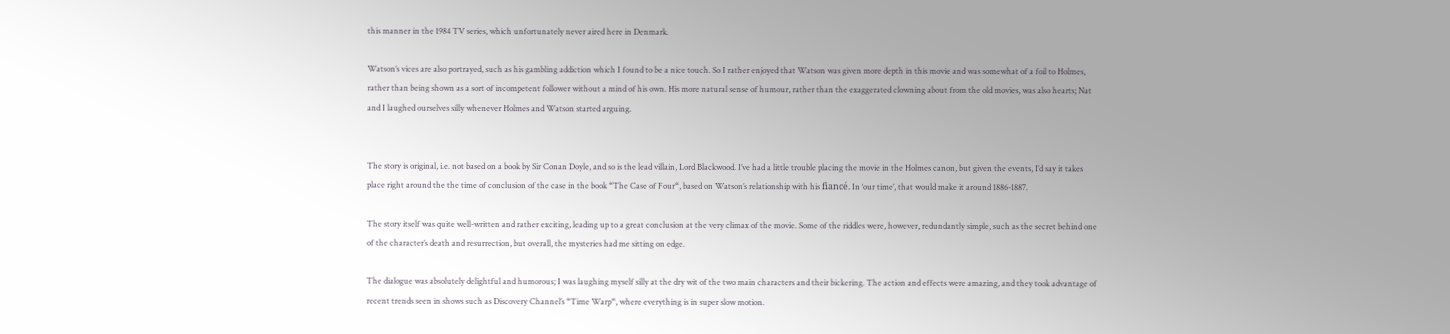this manner in the 1984 TV series, which unfortunately never aired here in Denmark.

Watson’s vices are also portrayed, such as his gambling addiction which I found to be a nice touch. So I rather enjoyed that Watson was given more depth in this movie and was somewhat of a foil to Holmes, rather than being shown as a sort of incompetent follower without a mind of his own. His more natural sense of humour, rather than the exaggerated clowning about from the old movies, was also hearts; Nat and I laughed ourselves silly whenever Holmes and Watson started arguing.


The story is original, i.e. not based on a book by Sir Conan Doyle, and so is the lead villain, Lord Blackwood. I’ve had a little trouble placing the movie in the Holmes canon, but given the events, I’d say it takes place right around the the time of conclusion of the case in the book “The Case of Four“, based on Watson’s relationship with his fiancé. In ‘our time’, that would make it around 1886-1887.

The story itself was quite well-written and rather exciting, leading up to a great conclusion at the very climax of the movie. Some of the riddles were, however, redundantly simple, such as the secret behind one of the character’s death and resurrection, but overall, the mysteries had me sitting on edge.

The dialogue was absolutely delightful and humorous; I was laughing myself silly at the dry wit of the two main characters and their bickering. The action and effects were amazing, and they took advantage of recent trends seen in shows such as Discovery Channel’s “Time Warp“, where everything is in super slow motion.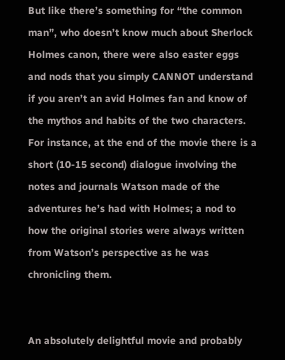But like there’s something for “the common man”, who doesn’t know much about Sherlock Holmes canon, there were also easter eggs and nods that you simply CANNOT understand if you aren’t an avid Holmes fan and know of the mythos and habits of the two characters. For instance, at the end of the movie there is a short (10-15 second) dialogue involving the notes and journals Watson made of the adventures he’s had with Holmes; a nod to how the original stories were always written from Watson’s perspective as he was chronicling them.


An absolutely delightful movie and probably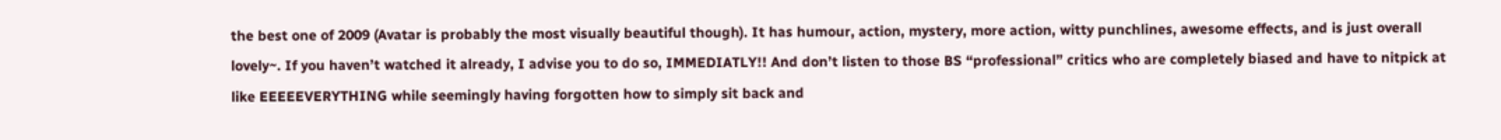the best one of 2009 (Avatar is probably the most visually beautiful though). It has humour, action, mystery, more action, witty punchlines, awesome effects, and is just overall lovely~. If you haven’t watched it already, I advise you to do so, IMMEDIATLY!! And don’t listen to those BS “professional” critics who are completely biased and have to nitpick at like EEEEEVERYTHING while seemingly having forgotten how to simply sit back and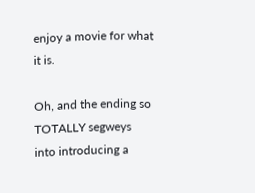enjoy a movie for what it is.

Oh, and the ending so TOTALLY segweys into introducing a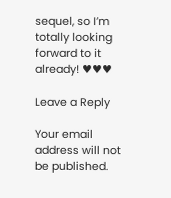sequel, so I’m totally looking forward to it already! ♥♥♥

Leave a Reply

Your email address will not be published.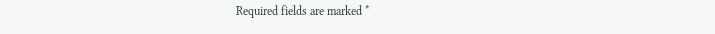Required fields are marked *